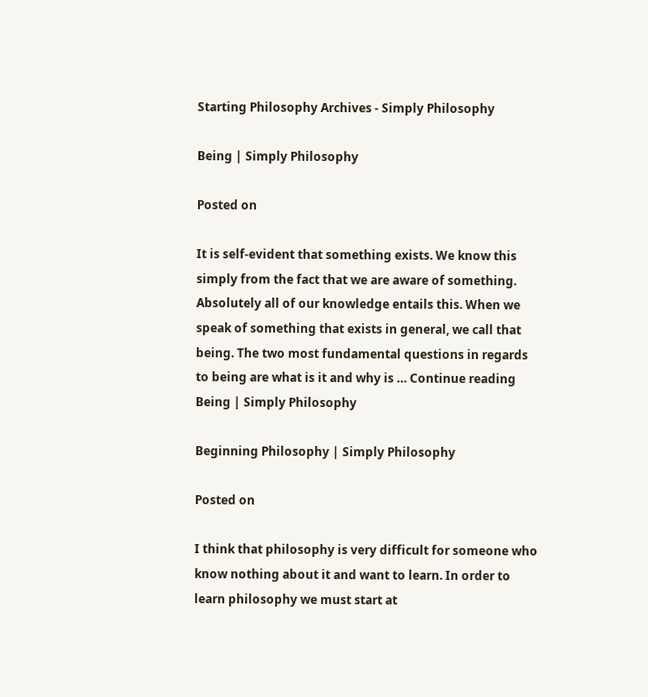Starting Philosophy Archives - Simply Philosophy

Being | Simply Philosophy

Posted on

It is self-evident that something exists. We know this simply from the fact that we are aware of something. Absolutely all of our knowledge entails this. When we speak of something that exists in general, we call that being. The two most fundamental questions in regards to being are what is it and why is … Continue reading Being | Simply Philosophy

Beginning Philosophy | Simply Philosophy

Posted on

I think that philosophy is very difficult for someone who know nothing about it and want to learn. In order to learn philosophy we must start at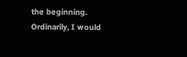the beginning. Ordinarily, I would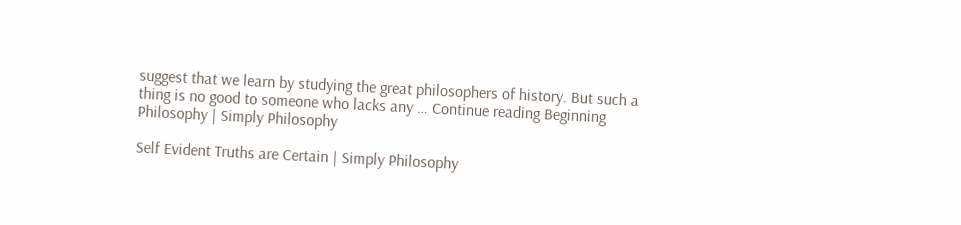suggest that we learn by studying the great philosophers of history. But such a thing is no good to someone who lacks any … Continue reading Beginning Philosophy | Simply Philosophy

Self Evident Truths are Certain | Simply Philosophy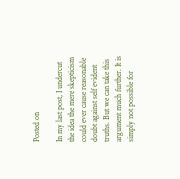Posted on

In my last post, I undercut the idea the mere skepticism could ever cause reasonable doubt against self evident truths. But we can take this argument much further. It is simply not possible for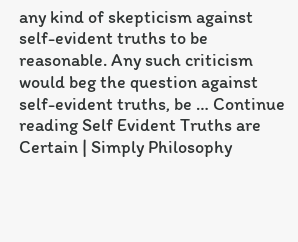any kind of skepticism against self-evident truths to be reasonable. Any such criticism would beg the question against self-evident truths, be … Continue reading Self Evident Truths are Certain | Simply Philosophy